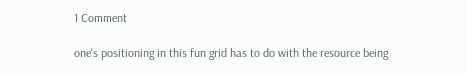1 Comment

one's positioning in this fun grid has to do with the resource being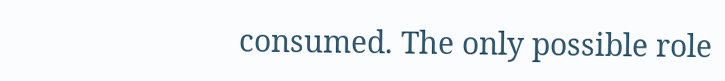consumed. The only possible role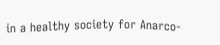in a healthy society for Anarco-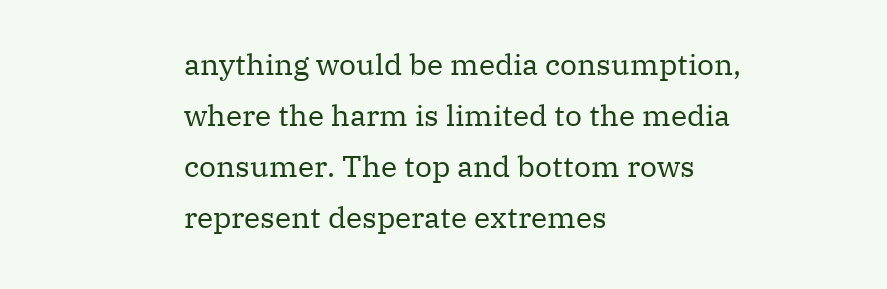anything would be media consumption, where the harm is limited to the media consumer. The top and bottom rows represent desperate extremes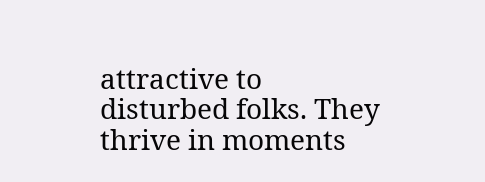attractive to disturbed folks. They thrive in moments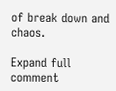of break down and chaos.

Expand full comment